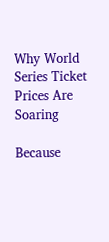Why World Series Ticket Prices Are Soaring

Because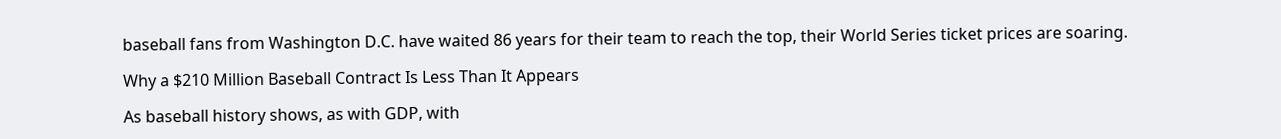baseball fans from Washington D.C. have waited 86 years for their team to reach the top, their World Series ticket prices are soaring.

Why a $210 Million Baseball Contract Is Less Than It Appears

As baseball history shows, as with GDP, with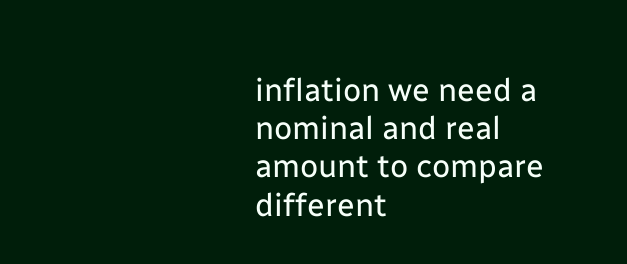inflation we need a nominal and real amount to compare different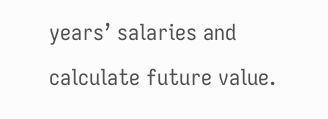years’ salaries and calculate future value.